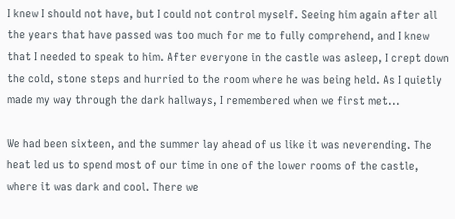I knew I should not have, but I could not control myself. Seeing him again after all the years that have passed was too much for me to fully comprehend, and I knew that I needed to speak to him. After everyone in the castle was asleep, I crept down the cold, stone steps and hurried to the room where he was being held. As I quietly made my way through the dark hallways, I remembered when we first met...

We had been sixteen, and the summer lay ahead of us like it was neverending. The heat led us to spend most of our time in one of the lower rooms of the castle, where it was dark and cool. There we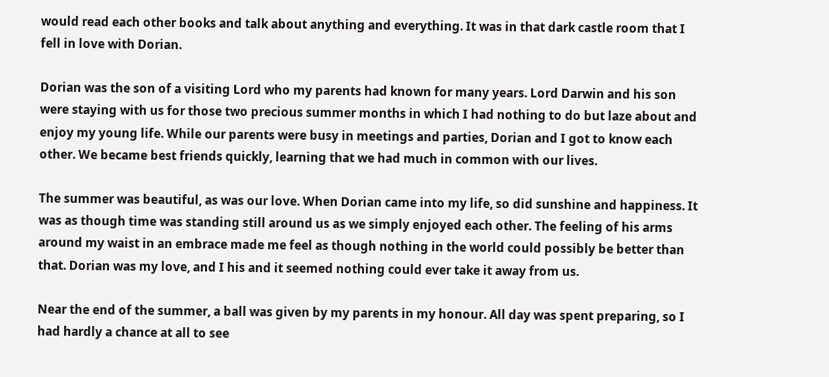would read each other books and talk about anything and everything. It was in that dark castle room that I fell in love with Dorian.

Dorian was the son of a visiting Lord who my parents had known for many years. Lord Darwin and his son were staying with us for those two precious summer months in which I had nothing to do but laze about and enjoy my young life. While our parents were busy in meetings and parties, Dorian and I got to know each other. We became best friends quickly, learning that we had much in common with our lives.

The summer was beautiful, as was our love. When Dorian came into my life, so did sunshine and happiness. It was as though time was standing still around us as we simply enjoyed each other. The feeling of his arms around my waist in an embrace made me feel as though nothing in the world could possibly be better than that. Dorian was my love, and I his and it seemed nothing could ever take it away from us.

Near the end of the summer, a ball was given by my parents in my honour. All day was spent preparing, so I had hardly a chance at all to see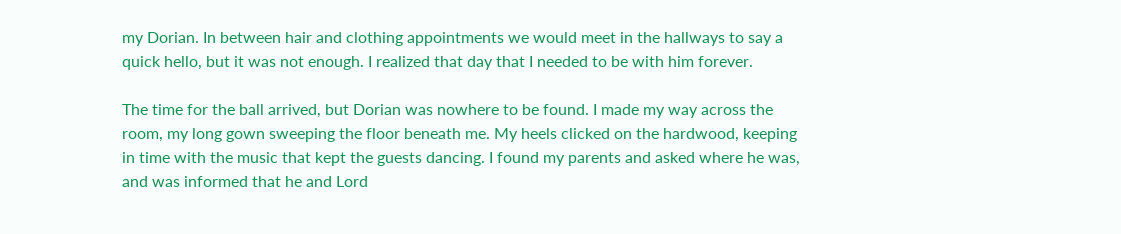my Dorian. In between hair and clothing appointments we would meet in the hallways to say a quick hello, but it was not enough. I realized that day that I needed to be with him forever.

The time for the ball arrived, but Dorian was nowhere to be found. I made my way across the room, my long gown sweeping the floor beneath me. My heels clicked on the hardwood, keeping in time with the music that kept the guests dancing. I found my parents and asked where he was, and was informed that he and Lord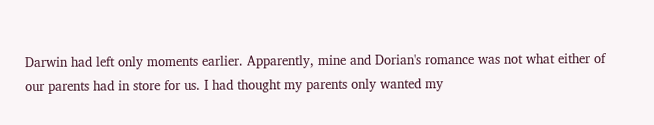Darwin had left only moments earlier. Apparently, mine and Dorian's romance was not what either of our parents had in store for us. I had thought my parents only wanted my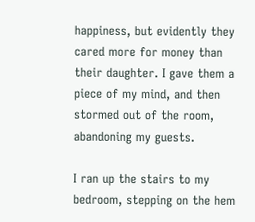happiness, but evidently they cared more for money than their daughter. I gave them a piece of my mind, and then stormed out of the room, abandoning my guests.

I ran up the stairs to my bedroom, stepping on the hem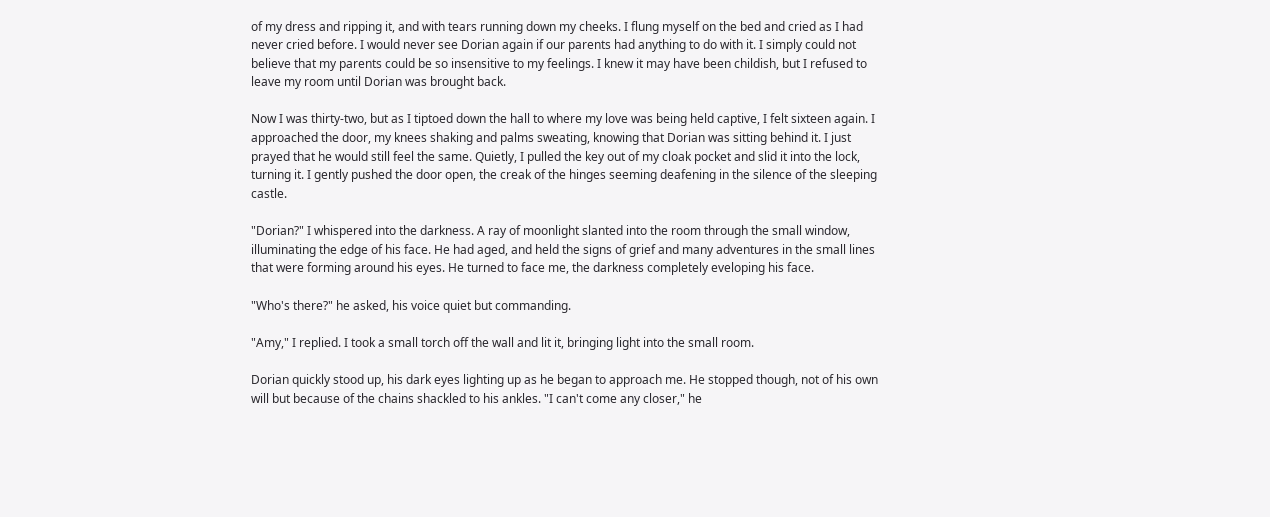of my dress and ripping it, and with tears running down my cheeks. I flung myself on the bed and cried as I had never cried before. I would never see Dorian again if our parents had anything to do with it. I simply could not believe that my parents could be so insensitive to my feelings. I knew it may have been childish, but I refused to leave my room until Dorian was brought back.

Now I was thirty-two, but as I tiptoed down the hall to where my love was being held captive, I felt sixteen again. I approached the door, my knees shaking and palms sweating, knowing that Dorian was sitting behind it. I just prayed that he would still feel the same. Quietly, I pulled the key out of my cloak pocket and slid it into the lock, turning it. I gently pushed the door open, the creak of the hinges seeming deafening in the silence of the sleeping castle.

"Dorian?" I whispered into the darkness. A ray of moonlight slanted into the room through the small window, illuminating the edge of his face. He had aged, and held the signs of grief and many adventures in the small lines that were forming around his eyes. He turned to face me, the darkness completely eveloping his face.

"Who's there?" he asked, his voice quiet but commanding.

"Amy," I replied. I took a small torch off the wall and lit it, bringing light into the small room.

Dorian quickly stood up, his dark eyes lighting up as he began to approach me. He stopped though, not of his own will but because of the chains shackled to his ankles. "I can't come any closer," he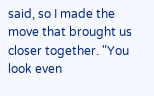said, so I made the move that brought us closer together. "You look even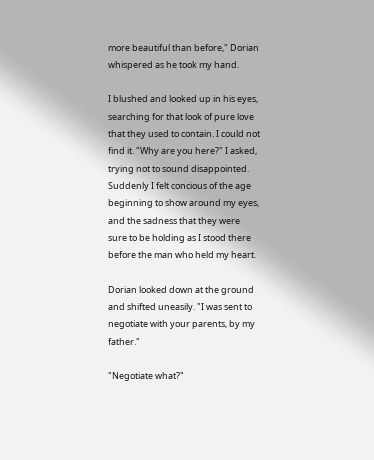more beautiful than before," Dorian whispered as he took my hand.

I blushed and looked up in his eyes, searching for that look of pure love that they used to contain. I could not find it. "Why are you here?" I asked, trying not to sound disappointed. Suddenly I felt concious of the age beginning to show around my eyes, and the sadness that they were sure to be holding as I stood there before the man who held my heart.

Dorian looked down at the ground and shifted uneasily. "I was sent to negotiate with your parents, by my father."

"Negotiate what?"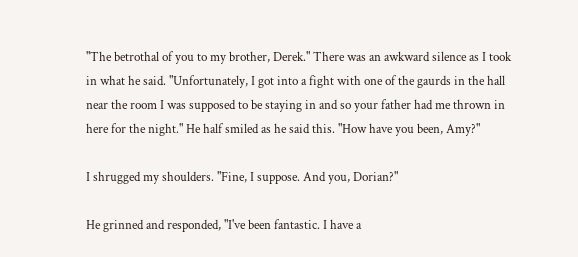"The betrothal of you to my brother, Derek." There was an awkward silence as I took in what he said. "Unfortunately, I got into a fight with one of the gaurds in the hall near the room I was supposed to be staying in and so your father had me thrown in here for the night." He half smiled as he said this. "How have you been, Amy?"

I shrugged my shoulders. "Fine, I suppose. And you, Dorian?"

He grinned and responded, "I've been fantastic. I have a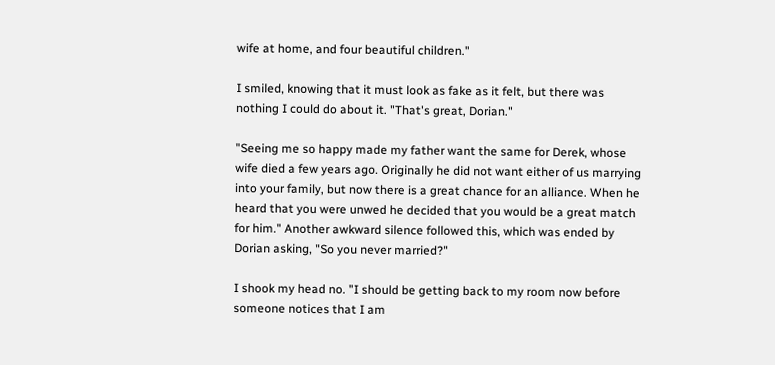wife at home, and four beautiful children."

I smiled, knowing that it must look as fake as it felt, but there was nothing I could do about it. "That's great, Dorian."

"Seeing me so happy made my father want the same for Derek, whose wife died a few years ago. Originally he did not want either of us marrying into your family, but now there is a great chance for an alliance. When he heard that you were unwed he decided that you would be a great match for him." Another awkward silence followed this, which was ended by Dorian asking, "So you never married?"

I shook my head no. "I should be getting back to my room now before someone notices that I am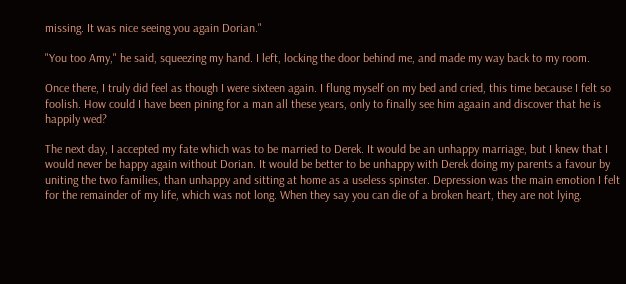missing. It was nice seeing you again Dorian."

"You too Amy," he said, squeezing my hand. I left, locking the door behind me, and made my way back to my room.

Once there, I truly did feel as though I were sixteen again. I flung myself on my bed and cried, this time because I felt so foolish. How could I have been pining for a man all these years, only to finally see him agaain and discover that he is happily wed?

The next day, I accepted my fate which was to be married to Derek. It would be an unhappy marriage, but I knew that I would never be happy again without Dorian. It would be better to be unhappy with Derek doing my parents a favour by uniting the two families, than unhappy and sitting at home as a useless spinster. Depression was the main emotion I felt for the remainder of my life, which was not long. When they say you can die of a broken heart, they are not lying.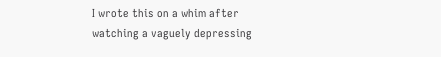I wrote this on a whim after watching a vaguely depressing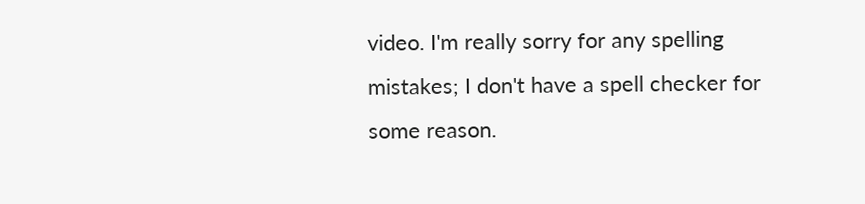video. I'm really sorry for any spelling mistakes; I don't have a spell checker for some reason.